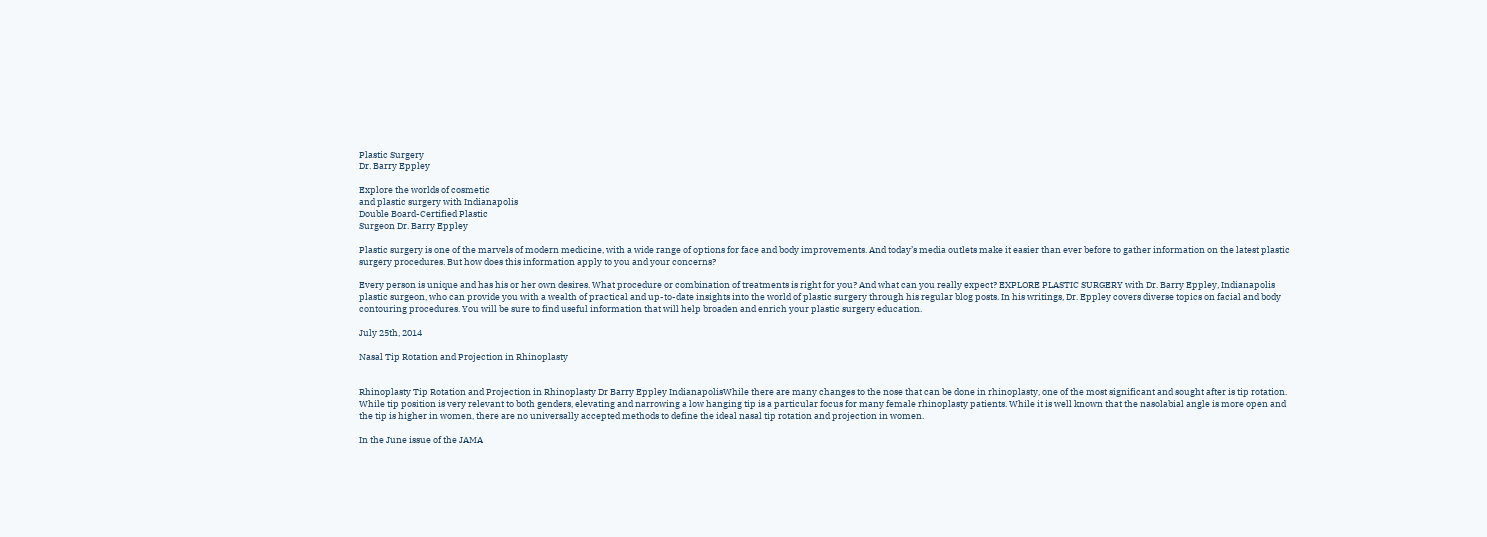Plastic Surgery
Dr. Barry Eppley

Explore the worlds of cosmetic
and plastic surgery with Indianapolis
Double Board-Certified Plastic
Surgeon Dr. Barry Eppley

Plastic surgery is one of the marvels of modern medicine, with a wide range of options for face and body improvements. And today’s media outlets make it easier than ever before to gather information on the latest plastic surgery procedures. But how does this information apply to you and your concerns?

Every person is unique and has his or her own desires. What procedure or combination of treatments is right for you? And what can you really expect? EXPLORE PLASTIC SURGERY with Dr. Barry Eppley, Indianapolis plastic surgeon, who can provide you with a wealth of practical and up-to-date insights into the world of plastic surgery through his regular blog posts. In his writings, Dr. Eppley covers diverse topics on facial and body contouring procedures. You will be sure to find useful information that will help broaden and enrich your plastic surgery education.

July 25th, 2014

Nasal Tip Rotation and Projection in Rhinoplasty


Rhinoplasty Tip Rotation and Projection in Rhinoplasty Dr Barry Eppley IndianapolisWhile there are many changes to the nose that can be done in rhinoplasty, one of the most significant and sought after is tip rotation. While tip position is very relevant to both genders, elevating and narrowing a low hanging tip is a particular focus for many female rhinoplasty patients. While it is well known that the nasolabial angle is more open and the tip is higher in women, there are no universally accepted methods to define the ideal nasal tip rotation and projection in women.

In the June issue of the JAMA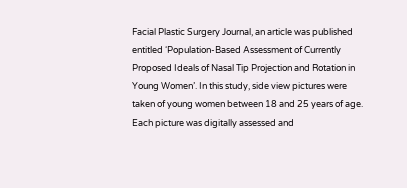Facial Plastic Surgery Journal, an article was published entitled ‘Population-Based Assessment of Currently Proposed Ideals of Nasal Tip Projection and Rotation in Young Women’. In this study, side view pictures were taken of young women between 18 and 25 years of age. Each picture was digitally assessed and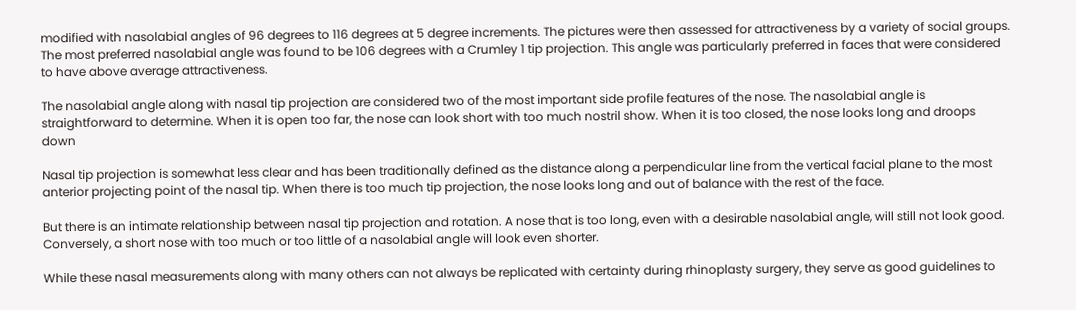modified with nasolabial angles of 96 degrees to 116 degrees at 5 degree increments. The pictures were then assessed for attractiveness by a variety of social groups. The most preferred nasolabial angle was found to be 106 degrees with a Crumley 1 tip projection. This angle was particularly preferred in faces that were considered to have above average attractiveness.

The nasolabial angle along with nasal tip projection are considered two of the most important side profile features of the nose. The nasolabial angle is straightforward to determine. When it is open too far, the nose can look short with too much nostril show. When it is too closed, the nose looks long and droops down

Nasal tip projection is somewhat less clear and has been traditionally defined as the distance along a perpendicular line from the vertical facial plane to the most anterior projecting point of the nasal tip. When there is too much tip projection, the nose looks long and out of balance with the rest of the face.

But there is an intimate relationship between nasal tip projection and rotation. A nose that is too long, even with a desirable nasolabial angle, will still not look good. Conversely, a short nose with too much or too little of a nasolabial angle will look even shorter.

While these nasal measurements along with many others can not always be replicated with certainty during rhinoplasty surgery, they serve as good guidelines to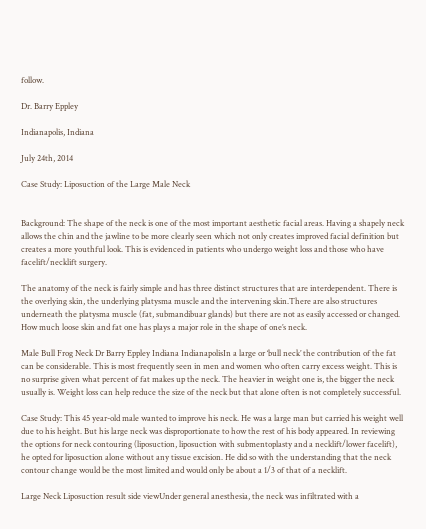follow.

Dr. Barry Eppley

Indianapolis, Indiana

July 24th, 2014

Case Study: Liposuction of the Large Male Neck


Background: The shape of the neck is one of the most important aesthetic facial areas. Having a shapely neck allows the chin and the jawline to be more clearly seen which not only creates improved facial definition but creates a more youthful look. This is evidenced in patients who undergo weight loss and those who have facelift/necklift surgery.

The anatomy of the neck is fairly simple and has three distinct structures that are interdependent. There is the overlying skin, the underlying platysma muscle and the intervening skin.There are also structures underneath the platysma muscle (fat, submandibuar glands) but there are not as easily accessed or changed. How much loose skin and fat one has plays a major role in the shape of one’s neck.

Male Bull Frog Neck Dr Barry Eppley Indiana IndianapolisIn a large or ‘bull neck’ the contribution of the fat can be considerable. This is most frequently seen in men and women who often carry excess weight. This is no surprise given what percent of fat makes up the neck. The heavier in weight one is, the bigger the neck usually is. Weight loss can help reduce the size of the neck but that alone often is not completely successful.

Case Study: This 45 year-old male wanted to improve his neck. He was a large man but carried his weight well due to his height. But his large neck was disproportionate to how the rest of his body appeared. In reviewing the options for neck contouring (liposuction, liposuction with submentoplasty and a necklift/lower facelift), he opted for liposuction alone without any tissue excision. He did so with the understanding that the neck contour change would be the most limited and would only be about a 1/3 of that of a necklift.

Large Neck Liposuction result side viewUnder general anesthesia, the neck was infiltrated with a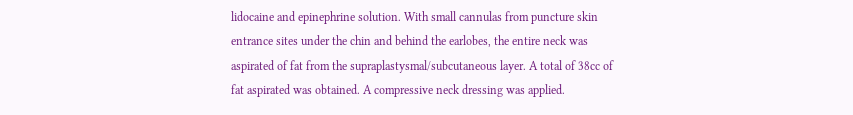lidocaine and epinephrine solution. With small cannulas from puncture skin entrance sites under the chin and behind the earlobes, the entire neck was aspirated of fat from the supraplastysmal/subcutaneous layer. A total of 38cc of fat aspirated was obtained. A compressive neck dressing was applied.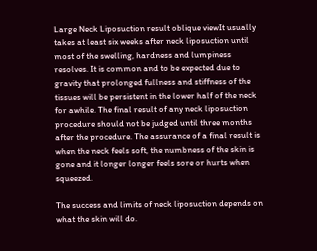Large Neck Liposuction result oblique viewIt usually takes at least six weeks after neck liposuction until most of the swelling, hardness and lumpiness resolves. It is common and to be expected due to gravity that prolonged fullness and stiffness of the tissues will be persistent in the lower half of the neck for awhile. The final result of any neck liposuction procedure should not be judged until three months after the procedure. The assurance of a final result is when the neck feels soft, the numbness of the skin is gone and it longer longer feels sore or hurts when squeezed.

The success and limits of neck liposuction depends on what the skin will do.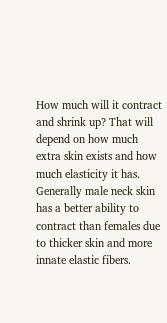How much will it contract and shrink up? That will depend on how much extra skin exists and how much elasticity it has. Generally male neck skin has a better ability to contract than females due to thicker skin and more innate elastic fibers.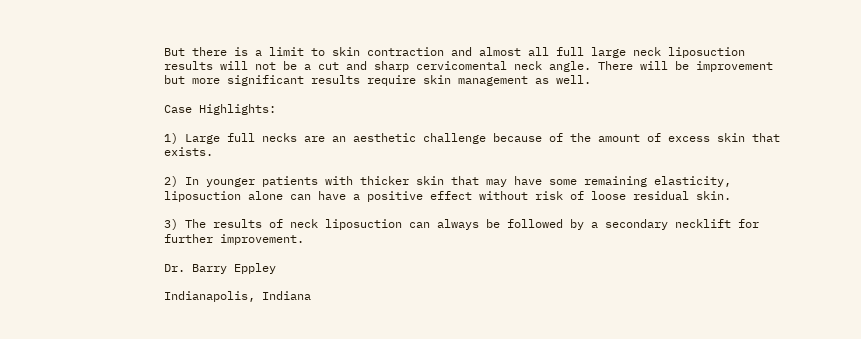But there is a limit to skin contraction and almost all full large neck liposuction results will not be a cut and sharp cervicomental neck angle. There will be improvement but more significant results require skin management as well.

Case Highlights:

1) Large full necks are an aesthetic challenge because of the amount of excess skin that exists.

2) In younger patients with thicker skin that may have some remaining elasticity, liposuction alone can have a positive effect without risk of loose residual skin.

3) The results of neck liposuction can always be followed by a secondary necklift for further improvement.

Dr. Barry Eppley

Indianapolis, Indiana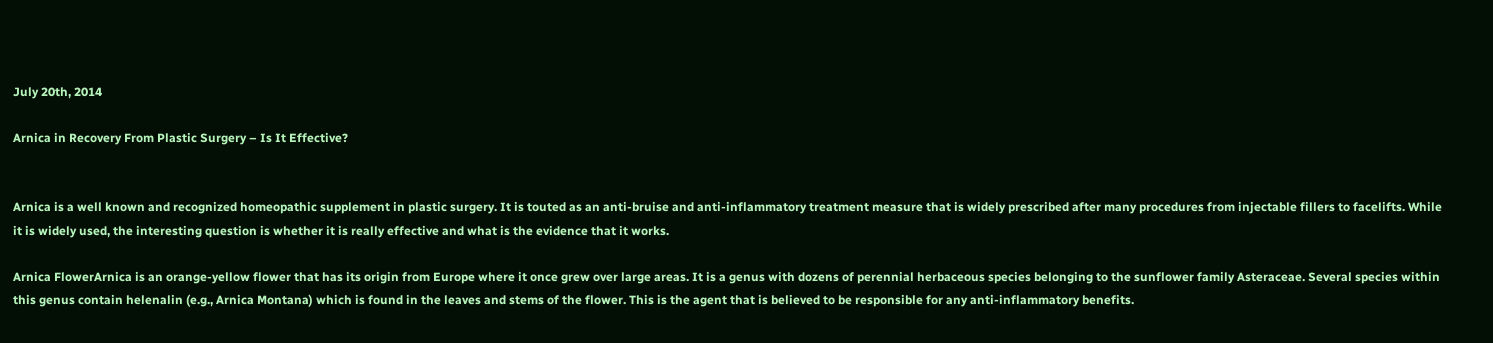July 20th, 2014

Arnica in Recovery From Plastic Surgery – Is It Effective?


Arnica is a well known and recognized homeopathic supplement in plastic surgery. It is touted as an anti-bruise and anti-inflammatory treatment measure that is widely prescribed after many procedures from injectable fillers to facelifts. While it is widely used, the interesting question is whether it is really effective and what is the evidence that it works.

Arnica FlowerArnica is an orange-yellow flower that has its origin from Europe where it once grew over large areas. It is a genus with dozens of perennial herbaceous species belonging to the sunflower family Asteraceae. Several species within this genus contain helenalin (e.g., Arnica Montana) which is found in the leaves and stems of the flower. This is the agent that is believed to be responsible for any anti-inflammatory benefits.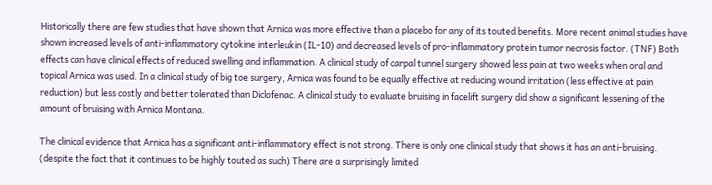Historically there are few studies that have shown that Arnica was more effective than a placebo for any of its touted benefits. More recent animal studies have shown increased levels of anti-inflammatory cytokine interleukin (IL-10) and decreased levels of pro-inflammatory protein tumor necrosis factor. (TNF) Both effects can have clinical effects of reduced swelling and inflammation. A clinical study of carpal tunnel surgery showed less pain at two weeks when oral and topical Arnica was used. In a clinical study of big toe surgery, Arnica was found to be equally effective at reducing wound irritation (less effective at pain reduction) but less costly and better tolerated than Diclofenac. A clinical study to evaluate bruising in facelift surgery did show a significant lessening of the amount of bruising with Arnica Montana.

The clinical evidence that Arnica has a significant anti-inflammatory effect is not strong. There is only one clinical study that shows it has an anti-bruising.  (despite the fact that it continues to be highly touted as such) There are a surprisingly limited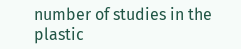number of studies in the plastic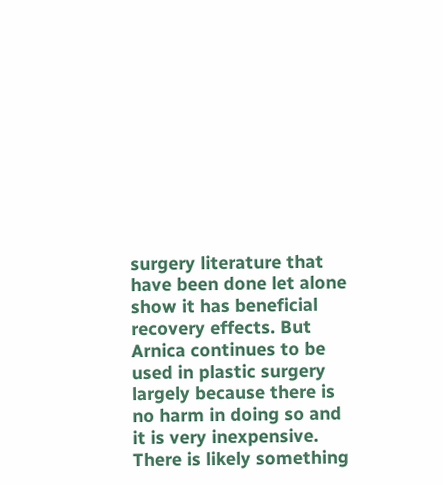surgery literature that have been done let alone show it has beneficial recovery effects. But Arnica continues to be used in plastic surgery largely because there is no harm in doing so and it is very inexpensive. There is likely something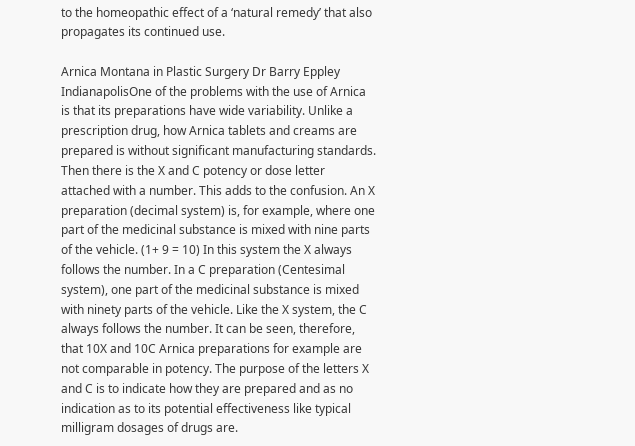to the homeopathic effect of a ‘natural remedy’ that also propagates its continued use.

Arnica Montana in Plastic Surgery Dr Barry Eppley IndianapolisOne of the problems with the use of Arnica is that its preparations have wide variability. Unlike a prescription drug, how Arnica tablets and creams are prepared is without significant manufacturing standards. Then there is the X and C potency or dose letter attached with a number. This adds to the confusion. An X preparation (decimal system) is, for example, where one part of the medicinal substance is mixed with nine parts of the vehicle. (1+ 9 = 10) In this system the X always follows the number. In a C preparation (Centesimal system), one part of the medicinal substance is mixed with ninety parts of the vehicle. Like the X system, the C always follows the number. It can be seen, therefore, that 10X and 10C Arnica preparations for example are not comparable in potency. The purpose of the letters X and C is to indicate how they are prepared and as no indication as to its potential effectiveness like typical milligram dosages of drugs are.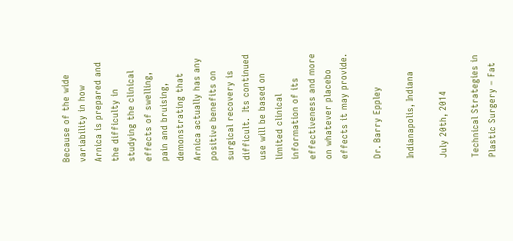Because of the wide variability in how Arnica is prepared and the difficulty in studying the clinical effects of swelling, pain and bruising, demonstrating that Arnica actually has any positive benefits on surgical recovery is difficult.  Its continued use will be based on limited clinical information of its effectiveness and more on whatever placebo effects it may provide.

Dr. Barry Eppley

Indianapolis, Indiana

July 20th, 2014

Technical Strategies in Plastic Surgery – Fat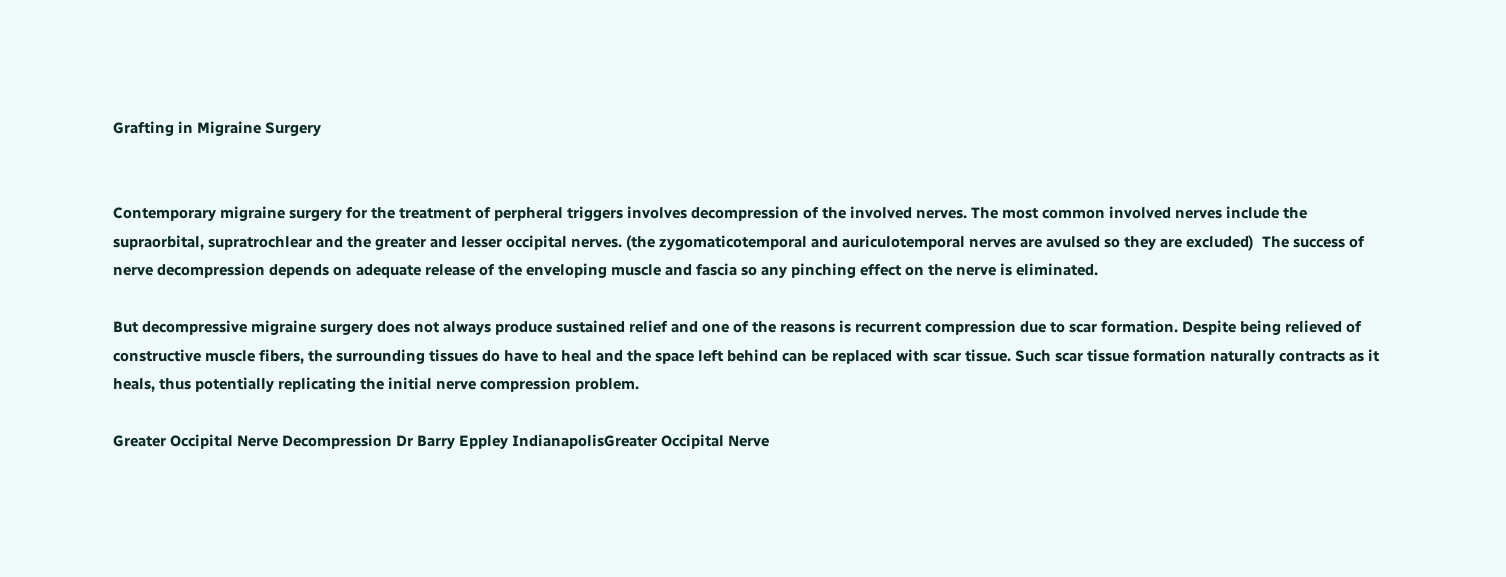Grafting in Migraine Surgery


Contemporary migraine surgery for the treatment of perpheral triggers involves decompression of the involved nerves. The most common involved nerves include the supraorbital, supratrochlear and the greater and lesser occipital nerves. (the zygomaticotemporal and auriculotemporal nerves are avulsed so they are excluded)  The success of nerve decompression depends on adequate release of the enveloping muscle and fascia so any pinching effect on the nerve is eliminated.

But decompressive migraine surgery does not always produce sustained relief and one of the reasons is recurrent compression due to scar formation. Despite being relieved of constructive muscle fibers, the surrounding tissues do have to heal and the space left behind can be replaced with scar tissue. Such scar tissue formation naturally contracts as it heals, thus potentially replicating the initial nerve compression problem.

Greater Occipital Nerve Decompression Dr Barry Eppley IndianapolisGreater Occipital Nerve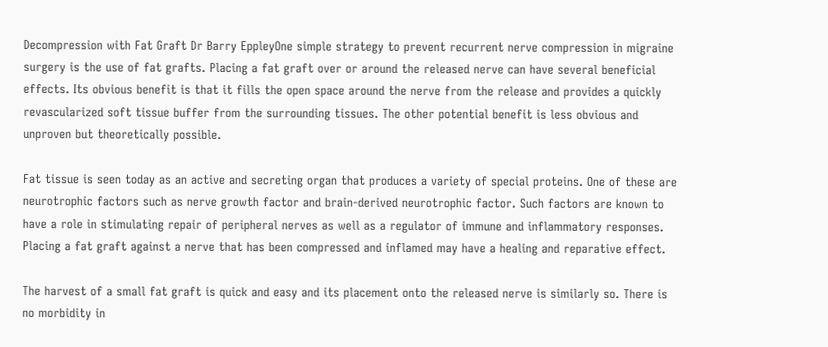Decompression with Fat Graft Dr Barry EppleyOne simple strategy to prevent recurrent nerve compression in migraine surgery is the use of fat grafts. Placing a fat graft over or around the released nerve can have several beneficial effects. Its obvious benefit is that it fills the open space around the nerve from the release and provides a quickly revascularized soft tissue buffer from the surrounding tissues. The other potential benefit is less obvious and unproven but theoretically possible.

Fat tissue is seen today as an active and secreting organ that produces a variety of special proteins. One of these are neurotrophic factors such as nerve growth factor and brain-derived neurotrophic factor. Such factors are known to have a role in stimulating repair of peripheral nerves as well as a regulator of immune and inflammatory responses. Placing a fat graft against a nerve that has been compressed and inflamed may have a healing and reparative effect.

The harvest of a small fat graft is quick and easy and its placement onto the released nerve is similarly so. There is no morbidity in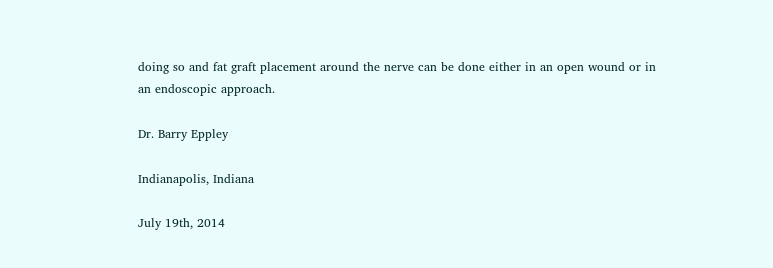doing so and fat graft placement around the nerve can be done either in an open wound or in an endoscopic approach.

Dr. Barry Eppley

Indianapolis, Indiana

July 19th, 2014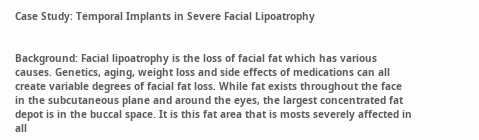Case Study: Temporal Implants in Severe Facial Lipoatrophy


Background: Facial lipoatrophy is the loss of facial fat which has various causes. Genetics, aging, weight loss and side effects of medications can all create variable degrees of facial fat loss. While fat exists throughout the face in the subcutaneous plane and around the eyes, the largest concentrated fat depot is in the buccal space. It is this fat area that is mosts severely affected in all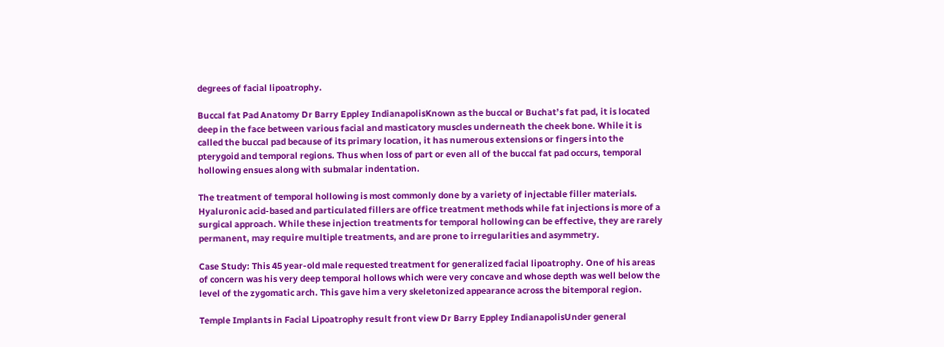degrees of facial lipoatrophy.

Buccal fat Pad Anatomy Dr Barry Eppley IndianapolisKnown as the buccal or Buchat’s fat pad, it is located deep in the face between various facial and masticatory muscles underneath the cheek bone. While it is called the buccal pad because of its primary location, it has numerous extensions or fingers into the pterygoid and temporal regions. Thus when loss of part or even all of the buccal fat pad occurs, temporal hollowing ensues along with submalar indentation.

The treatment of temporal hollowing is most commonly done by a variety of injectable filler materials. Hyaluronic acid-based and particulated fillers are office treatment methods while fat injections is more of a surgical approach. While these injection treatments for temporal hollowing can be effective, they are rarely permanent, may require multiple treatments, and are prone to irregularities and asymmetry.

Case Study: This 45 year-old male requested treatment for generalized facial lipoatrophy. One of his areas of concern was his very deep temporal hollows which were very concave and whose depth was well below the level of the zygomatic arch. This gave him a very skeletonized appearance across the bitemporal region.

Temple Implants in Facial Lipoatrophy result front view Dr Barry Eppley IndianapolisUnder general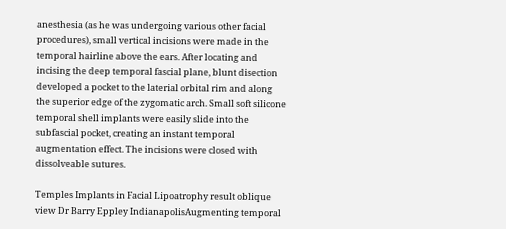anesthesia (as he was undergoing various other facial procedures), small vertical incisions were made in the temporal hairline above the ears. After locating and incising the deep temporal fascial plane, blunt disection developed a pocket to the laterial orbital rim and along the superior edge of the zygomatic arch. Small soft silicone temporal shell implants were easily slide into the subfascial pocket, creating an instant temporal augmentation effect. The incisions were closed with dissolveable sutures.

Temples Implants in Facial Lipoatrophy result oblique view Dr Barry Eppley IndianapolisAugmenting temporal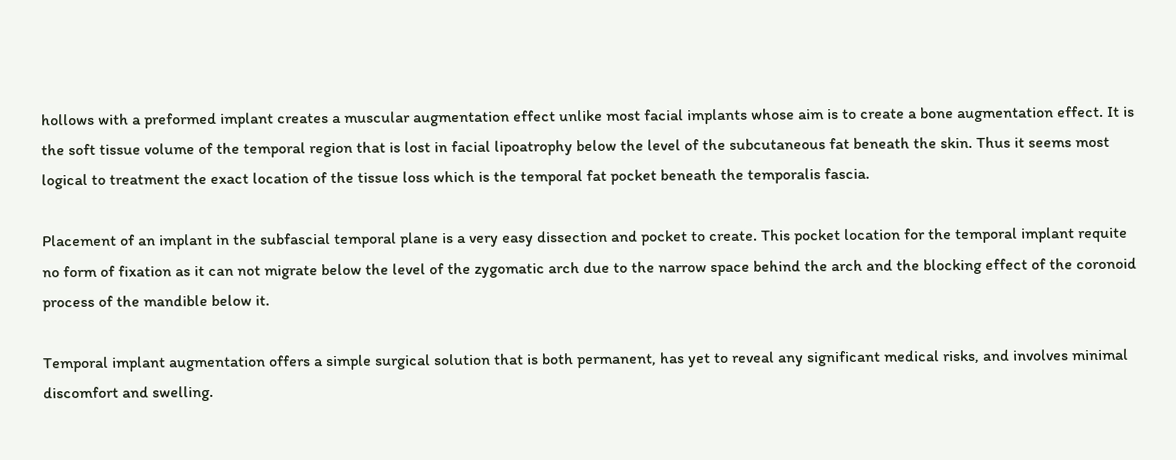hollows with a preformed implant creates a muscular augmentation effect unlike most facial implants whose aim is to create a bone augmentation effect. It is the soft tissue volume of the temporal region that is lost in facial lipoatrophy below the level of the subcutaneous fat beneath the skin. Thus it seems most logical to treatment the exact location of the tissue loss which is the temporal fat pocket beneath the temporalis fascia.

Placement of an implant in the subfascial temporal plane is a very easy dissection and pocket to create. This pocket location for the temporal implant requite no form of fixation as it can not migrate below the level of the zygomatic arch due to the narrow space behind the arch and the blocking effect of the coronoid process of the mandible below it.

Temporal implant augmentation offers a simple surgical solution that is both permanent, has yet to reveal any significant medical risks, and involves minimal discomfort and swelling.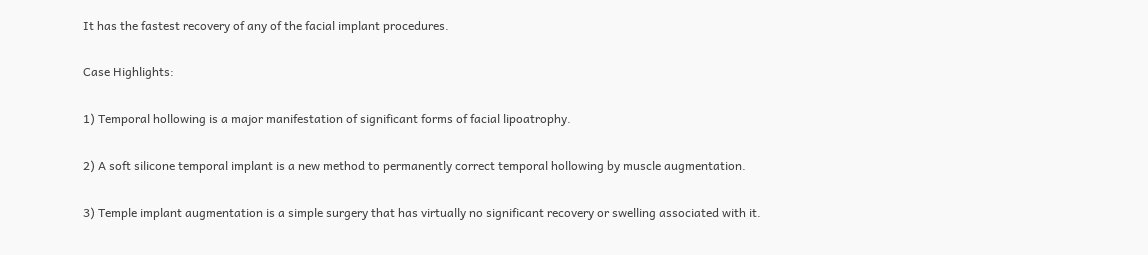It has the fastest recovery of any of the facial implant procedures.

Case Highlights:

1) Temporal hollowing is a major manifestation of significant forms of facial lipoatrophy.

2) A soft silicone temporal implant is a new method to permanently correct temporal hollowing by muscle augmentation.

3) Temple implant augmentation is a simple surgery that has virtually no significant recovery or swelling associated with it.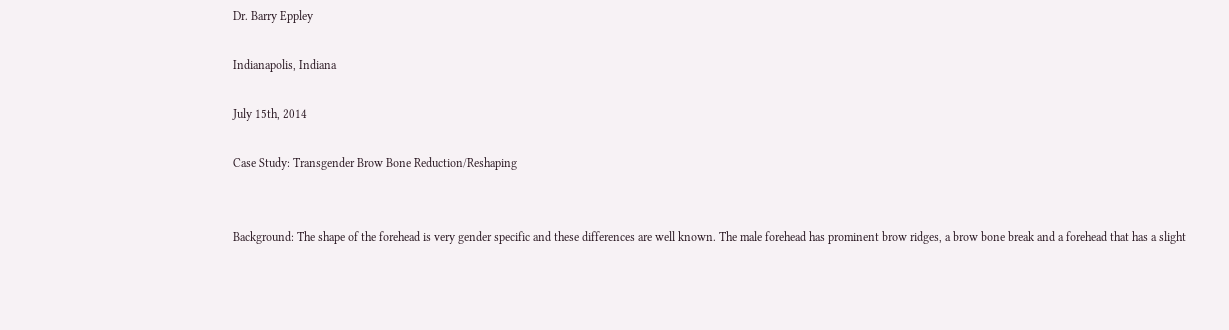Dr. Barry Eppley

Indianapolis, Indiana

July 15th, 2014

Case Study: Transgender Brow Bone Reduction/Reshaping


Background: The shape of the forehead is very gender specific and these differences are well known. The male forehead has prominent brow ridges, a brow bone break and a forehead that has a slight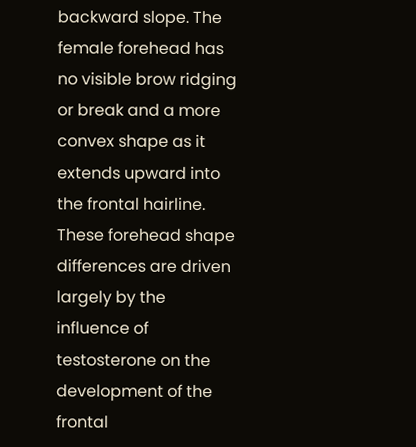backward slope. The female forehead has no visible brow ridging or break and a more convex shape as it extends upward into the frontal hairline. These forehead shape differences are driven largely by the influence of testosterone on the development of the frontal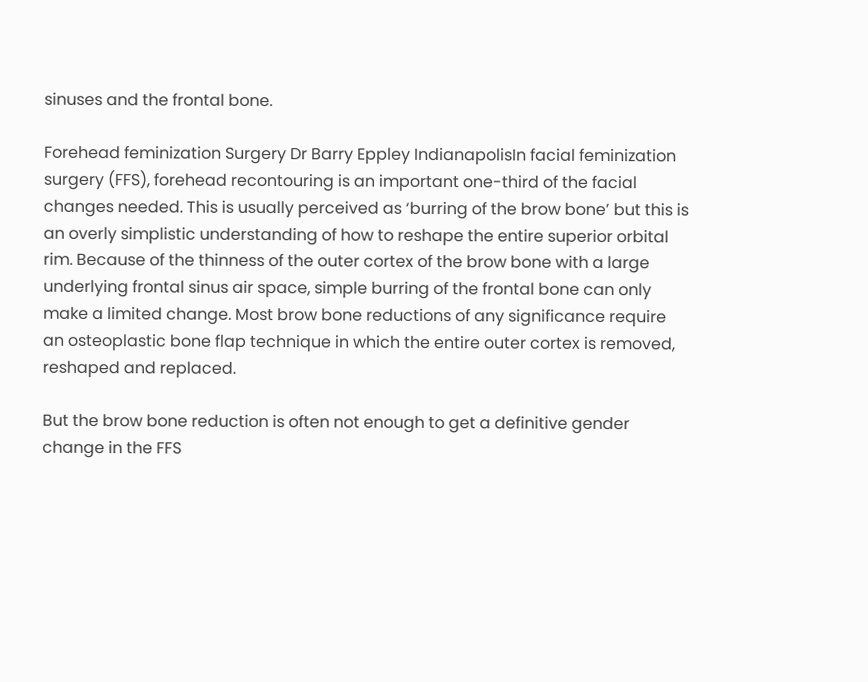sinuses and the frontal bone.

Forehead feminization Surgery Dr Barry Eppley IndianapolisIn facial feminization surgery (FFS), forehead recontouring is an important one-third of the facial changes needed. This is usually perceived as ‘burring of the brow bone’ but this is an overly simplistic understanding of how to reshape the entire superior orbital rim. Because of the thinness of the outer cortex of the brow bone with a large underlying frontal sinus air space, simple burring of the frontal bone can only make a limited change. Most brow bone reductions of any significance require an osteoplastic bone flap technique in which the entire outer cortex is removed, reshaped and replaced.

But the brow bone reduction is often not enough to get a definitive gender change in the FFS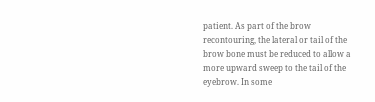patient. As part of the brow recontouring, the lateral or tail of the brow bone must be reduced to allow a more upward sweep to the tail of the eyebrow. In some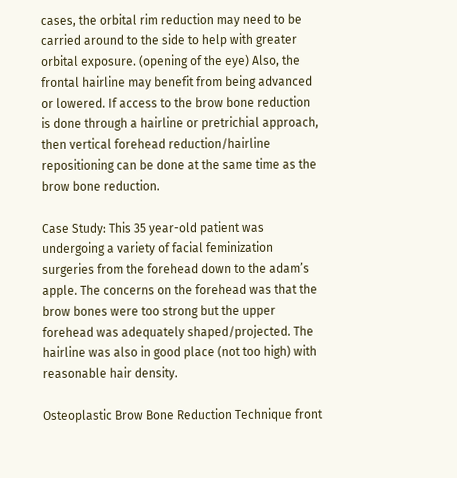cases, the orbital rim reduction may need to be carried around to the side to help with greater orbital exposure. (opening of the eye) Also, the frontal hairline may benefit from being advanced or lowered. If access to the brow bone reduction is done through a hairline or pretrichial approach, then vertical forehead reduction/hairline repositioning can be done at the same time as the brow bone reduction.

Case Study: This 35 year-old patient was undergoing a variety of facial feminization surgeries from the forehead down to the adam’s apple. The concerns on the forehead was that the brow bones were too strong but the upper forehead was adequately shaped/projected. The hairline was also in good place (not too high) with reasonable hair density.

Osteoplastic Brow Bone Reduction Technique front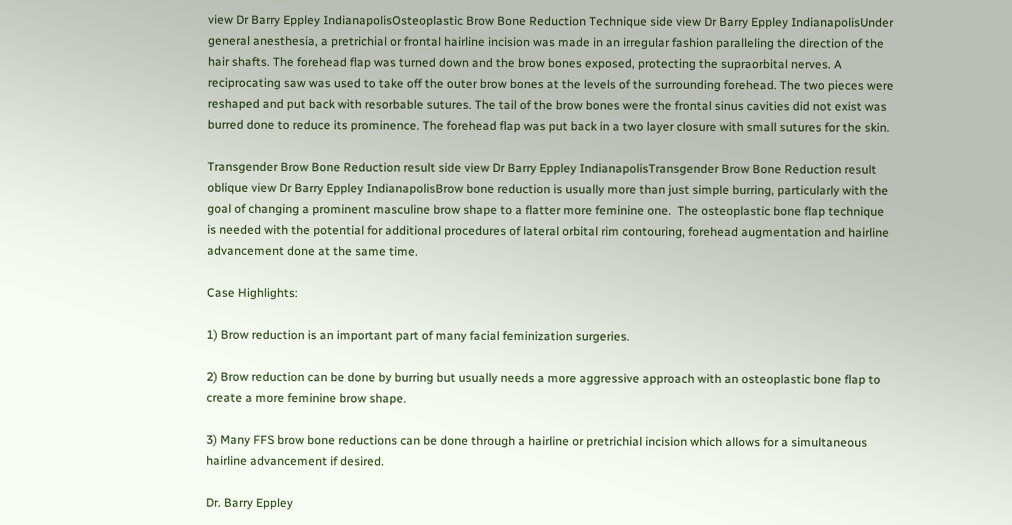view Dr Barry Eppley IndianapolisOsteoplastic Brow Bone Reduction Technique side view Dr Barry Eppley IndianapolisUnder general anesthesia, a pretrichial or frontal hairline incision was made in an irregular fashion paralleling the direction of the hair shafts. The forehead flap was turned down and the brow bones exposed, protecting the supraorbital nerves. A reciprocating saw was used to take off the outer brow bones at the levels of the surrounding forehead. The two pieces were reshaped and put back with resorbable sutures. The tail of the brow bones were the frontal sinus cavities did not exist was burred done to reduce its prominence. The forehead flap was put back in a two layer closure with small sutures for the skin.

Transgender Brow Bone Reduction result side view Dr Barry Eppley IndianapolisTransgender Brow Bone Reduction result oblique view Dr Barry Eppley IndianapolisBrow bone reduction is usually more than just simple burring, particularly with the goal of changing a prominent masculine brow shape to a flatter more feminine one.  The osteoplastic bone flap technique is needed with the potential for additional procedures of lateral orbital rim contouring, forehead augmentation and hairline advancement done at the same time.

Case Highlights:

1) Brow reduction is an important part of many facial feminization surgeries.

2) Brow reduction can be done by burring but usually needs a more aggressive approach with an osteoplastic bone flap to create a more feminine brow shape.

3) Many FFS brow bone reductions can be done through a hairline or pretrichial incision which allows for a simultaneous hairline advancement if desired.

Dr. Barry Eppley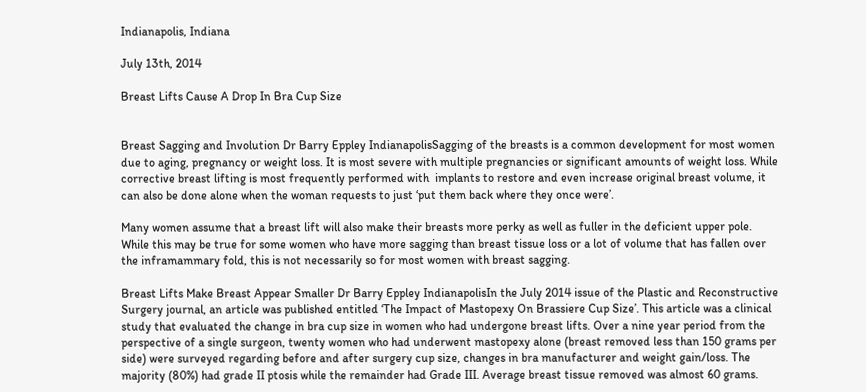Indianapolis, Indiana

July 13th, 2014

Breast Lifts Cause A Drop In Bra Cup Size


Breast Sagging and Involution Dr Barry Eppley IndianapolisSagging of the breasts is a common development for most women due to aging, pregnancy or weight loss. It is most severe with multiple pregnancies or significant amounts of weight loss. While corrective breast lifting is most frequently performed with  implants to restore and even increase original breast volume, it can also be done alone when the woman requests to just ‘put them back where they once were’.

Many women assume that a breast lift will also make their breasts more perky as well as fuller in the deficient upper pole. While this may be true for some women who have more sagging than breast tissue loss or a lot of volume that has fallen over the inframammary fold, this is not necessarily so for most women with breast sagging.

Breast Lifts Make Breast Appear Smaller Dr Barry Eppley IndianapolisIn the July 2014 issue of the Plastic and Reconstructive Surgery journal, an article was published entitled ‘The Impact of Mastopexy On Brassiere Cup Size’. This article was a clinical study that evaluated the change in bra cup size in women who had undergone breast lifts. Over a nine year period from the perspective of a single surgeon, twenty women who had underwent mastopexy alone (breast removed less than 150 grams per side) were surveyed regarding before and after surgery cup size, changes in bra manufacturer and weight gain/loss. The majority (80%) had grade II ptosis while the remainder had Grade III. Average breast tissue removed was almost 60 grams.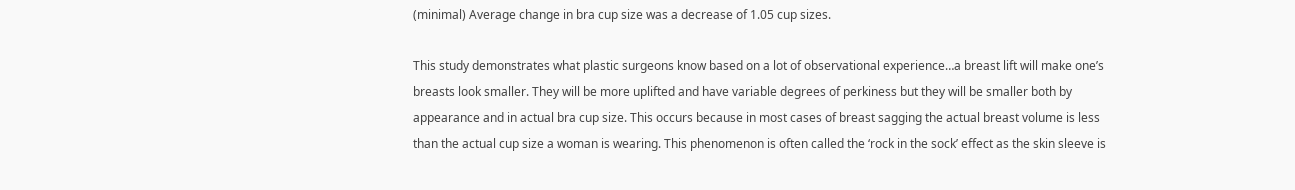(minimal) Average change in bra cup size was a decrease of 1.05 cup sizes.

This study demonstrates what plastic surgeons know based on a lot of observational experience…a breast lift will make one’s breasts look smaller. They will be more uplifted and have variable degrees of perkiness but they will be smaller both by appearance and in actual bra cup size. This occurs because in most cases of breast sagging the actual breast volume is less than the actual cup size a woman is wearing. This phenomenon is often called the ‘rock in the sock’ effect as the skin sleeve is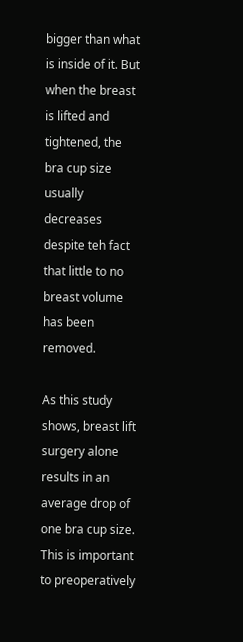bigger than what is inside of it. But when the breast is lifted and tightened, the bra cup size usually decreases despite teh fact that little to no breast volume has been removed.

As this study shows, breast lift surgery alone results in an average drop of one bra cup size. This is important to preoperatively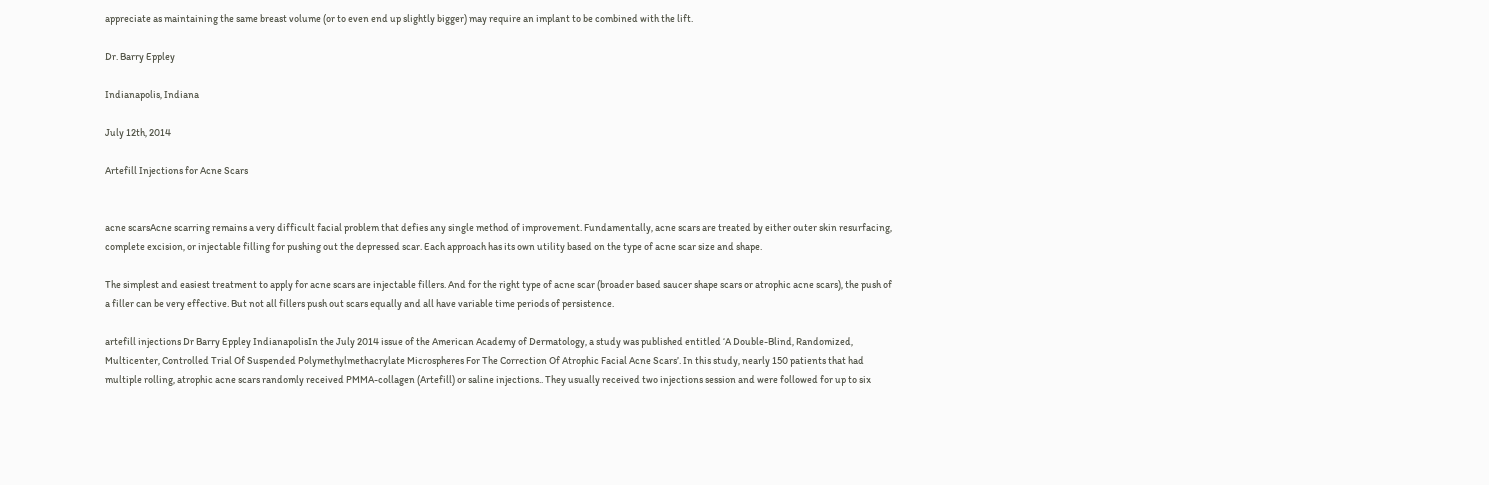appreciate as maintaining the same breast volume (or to even end up slightly bigger) may require an implant to be combined with the lift.

Dr. Barry Eppley

Indianapolis, Indiana

July 12th, 2014

Artefill Injections for Acne Scars


acne scarsAcne scarring remains a very difficult facial problem that defies any single method of improvement. Fundamentally, acne scars are treated by either outer skin resurfacing, complete excision, or injectable filling for pushing out the depressed scar. Each approach has its own utility based on the type of acne scar size and shape.

The simplest and easiest treatment to apply for acne scars are injectable fillers. And for the right type of acne scar (broader based saucer shape scars or atrophic acne scars), the push of a filler can be very effective. But not all fillers push out scars equally and all have variable time periods of persistence.

artefill injections Dr Barry Eppley IndianapolisIn the July 2014 issue of the American Academy of Dermatology, a study was published entitled ‘A Double-Blind, Randomized, Multicenter, Controlled Trial Of Suspended Polymethylmethacrylate Microspheres For The Correction Of Atrophic Facial Acne Scars’. In this study, nearly 150 patients that had multiple rolling, atrophic acne scars randomly received PMMA-collagen (Artefill) or saline injections.. They usually received two injections session and were followed for up to six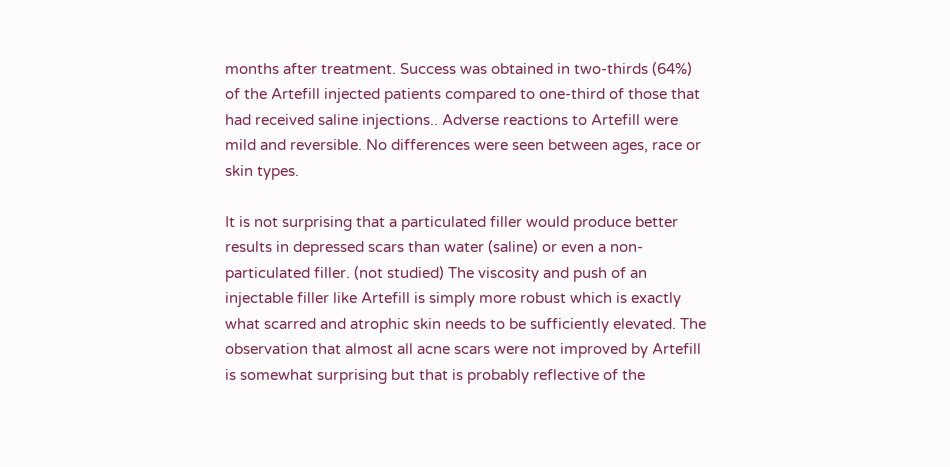months after treatment. Success was obtained in two-thirds (64%) of the Artefill injected patients compared to one-third of those that had received saline injections.. Adverse reactions to Artefill were mild and reversible. No differences were seen between ages, race or skin types.

It is not surprising that a particulated filler would produce better results in depressed scars than water (saline) or even a non-particulated filler. (not studied) The viscosity and push of an injectable filler like Artefill is simply more robust which is exactly what scarred and atrophic skin needs to be sufficiently elevated. The observation that almost all acne scars were not improved by Artefill is somewhat surprising but that is probably reflective of the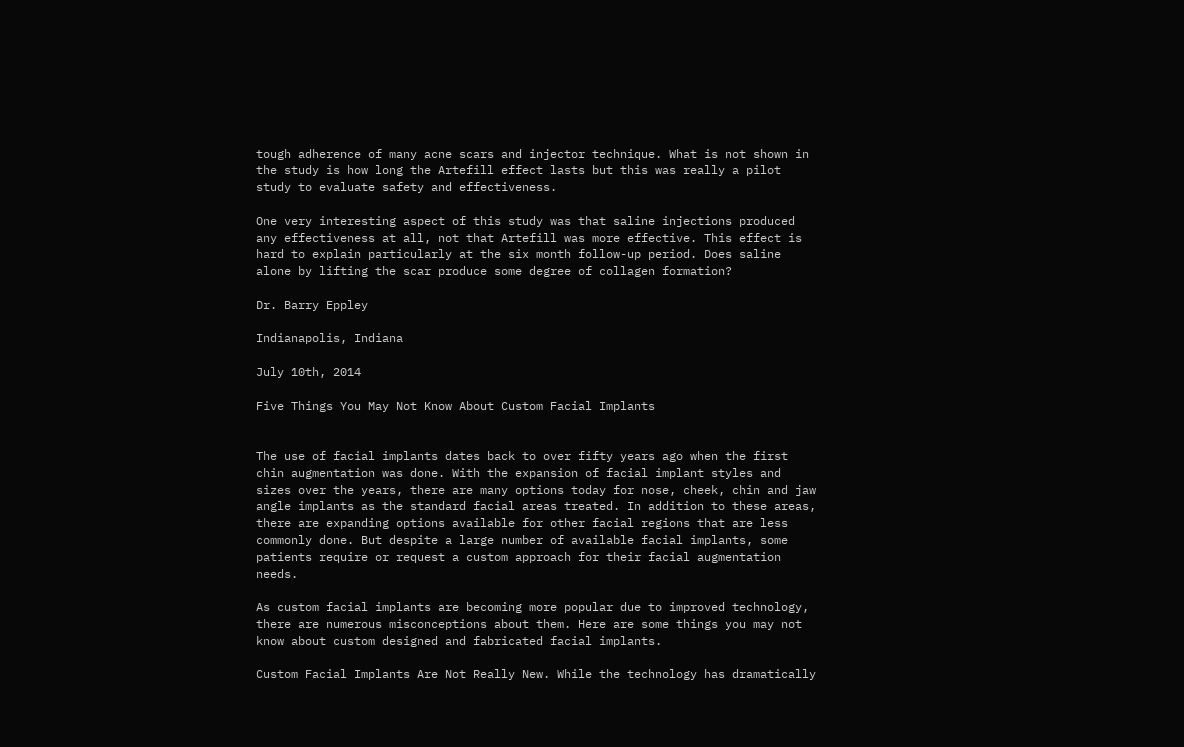tough adherence of many acne scars and injector technique. What is not shown in the study is how long the Artefill effect lasts but this was really a pilot study to evaluate safety and effectiveness.

One very interesting aspect of this study was that saline injections produced any effectiveness at all, not that Artefill was more effective. This effect is hard to explain particularly at the six month follow-up period. Does saline alone by lifting the scar produce some degree of collagen formation?

Dr. Barry Eppley

Indianapolis, Indiana

July 10th, 2014

Five Things You May Not Know About Custom Facial Implants


The use of facial implants dates back to over fifty years ago when the first chin augmentation was done. With the expansion of facial implant styles and sizes over the years, there are many options today for nose, cheek, chin and jaw angle implants as the standard facial areas treated. In addition to these areas, there are expanding options available for other facial regions that are less commonly done. But despite a large number of available facial implants, some patients require or request a custom approach for their facial augmentation needs.

As custom facial implants are becoming more popular due to improved technology, there are numerous misconceptions about them. Here are some things you may not know about custom designed and fabricated facial implants.

Custom Facial Implants Are Not Really New. While the technology has dramatically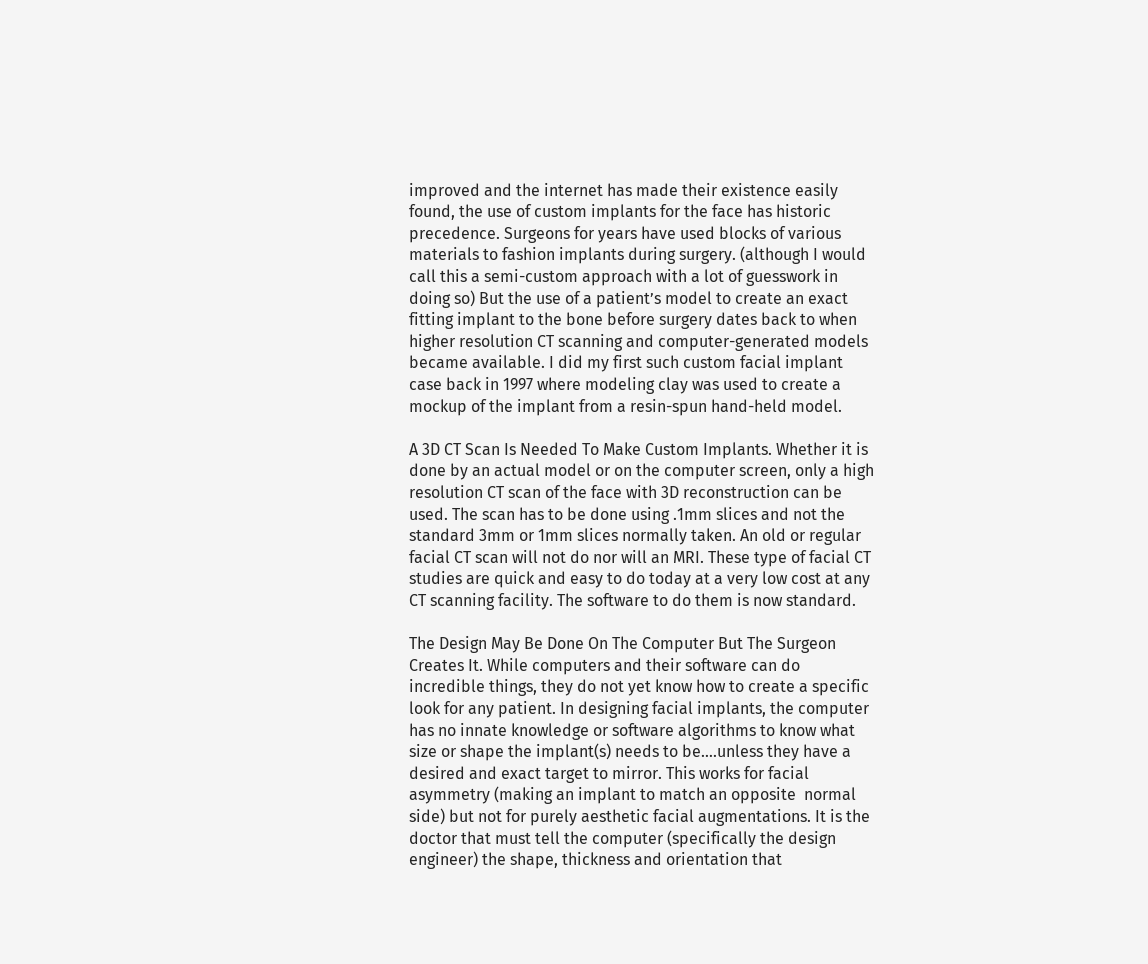improved and the internet has made their existence easily found, the use of custom implants for the face has historic precedence. Surgeons for years have used blocks of various materials to fashion implants during surgery. (although I would call this a semi-custom approach with a lot of guesswork in doing so) But the use of a patient’s model to create an exact fitting implant to the bone before surgery dates back to when higher resolution CT scanning and computer-generated models became available. I did my first such custom facial implant case back in 1997 where modeling clay was used to create a mockup of the implant from a resin-spun hand-held model.

A 3D CT Scan Is Needed To Make Custom Implants. Whether it is done by an actual model or on the computer screen, only a high resolution CT scan of the face with 3D reconstruction can be used. The scan has to be done using .1mm slices and not the standard 3mm or 1mm slices normally taken. An old or regular facial CT scan will not do nor will an MRI. These type of facial CT studies are quick and easy to do today at a very low cost at any CT scanning facility. The software to do them is now standard.

The Design May Be Done On The Computer But The Surgeon Creates It. While computers and their software can do incredible things, they do not yet know how to create a specific look for any patient. In designing facial implants, the computer has no innate knowledge or software algorithms to know what size or shape the implant(s) needs to be….unless they have a desired and exact target to mirror. This works for facial asymmetry (making an implant to match an opposite  normal side) but not for purely aesthetic facial augmentations. It is the doctor that must tell the computer (specifically the design engineer) the shape, thickness and orientation that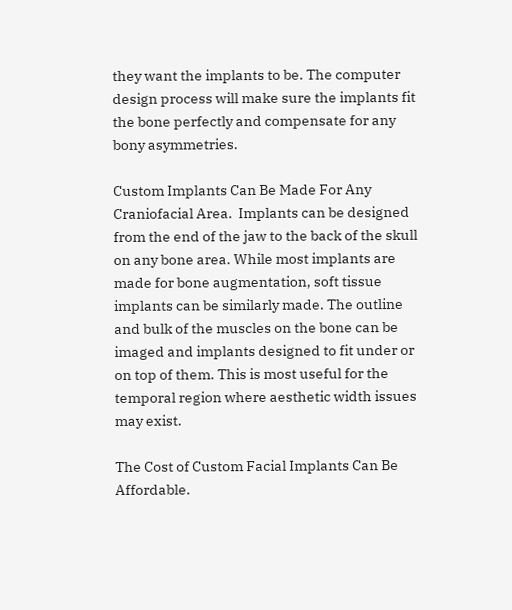they want the implants to be. The computer design process will make sure the implants fit the bone perfectly and compensate for any bony asymmetries.

Custom Implants Can Be Made For Any Craniofacial Area.  Implants can be designed from the end of the jaw to the back of the skull on any bone area. While most implants are made for bone augmentation, soft tissue implants can be similarly made. The outline and bulk of the muscles on the bone can be imaged and implants designed to fit under or on top of them. This is most useful for the temporal region where aesthetic width issues may exist.

The Cost of Custom Facial Implants Can Be Affordable.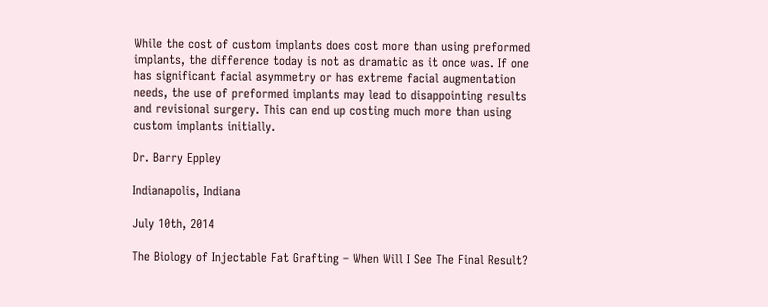While the cost of custom implants does cost more than using preformed implants, the difference today is not as dramatic as it once was. If one has significant facial asymmetry or has extreme facial augmentation needs, the use of preformed implants may lead to disappointing results and revisional surgery. This can end up costing much more than using custom implants initially.

Dr. Barry Eppley

Indianapolis, Indiana

July 10th, 2014

The Biology of Injectable Fat Grafting – When Will I See The Final Result?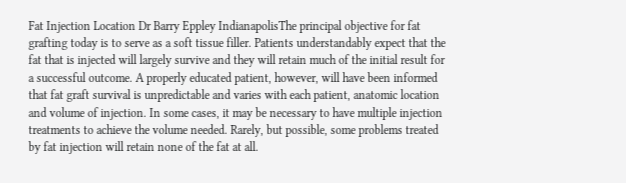Fat Injection Location Dr Barry Eppley IndianapolisThe principal objective for fat grafting today is to serve as a soft tissue filler. Patients understandably expect that the fat that is injected will largely survive and they will retain much of the initial result for a successful outcome. A properly educated patient, however, will have been informed that fat graft survival is unpredictable and varies with each patient, anatomic location and volume of injection. In some cases, it may be necessary to have multiple injection treatments to achieve the volume needed. Rarely, but possible, some problems treated by fat injection will retain none of the fat at all.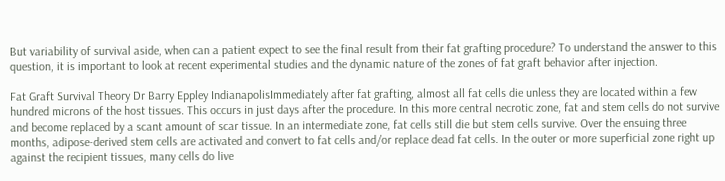But variability of survival aside, when can a patient expect to see the final result from their fat grafting procedure? To understand the answer to this question, it is important to look at recent experimental studies and the dynamic nature of the zones of fat graft behavior after injection.

Fat Graft Survival Theory Dr Barry Eppley IndianapolisImmediately after fat grafting, almost all fat cells die unless they are located within a few hundred microns of the host tissues. This occurs in just days after the procedure. In this more central necrotic zone, fat and stem cells do not survive and become replaced by a scant amount of scar tissue. In an intermediate zone, fat cells still die but stem cells survive. Over the ensuing three months, adipose-derived stem cells are activated and convert to fat cells and/or replace dead fat cells. In the outer or more superficial zone right up against the recipient tissues, many cells do live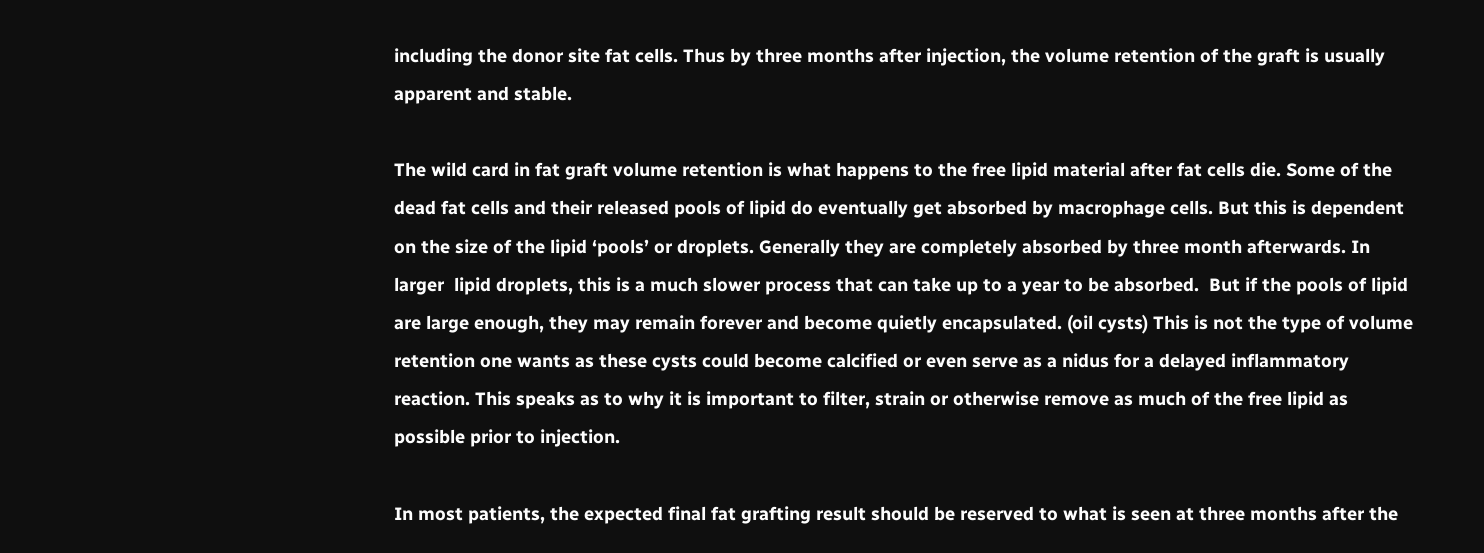including the donor site fat cells. Thus by three months after injection, the volume retention of the graft is usually apparent and stable.

The wild card in fat graft volume retention is what happens to the free lipid material after fat cells die. Some of the dead fat cells and their released pools of lipid do eventually get absorbed by macrophage cells. But this is dependent on the size of the lipid ‘pools’ or droplets. Generally they are completely absorbed by three month afterwards. In larger  lipid droplets, this is a much slower process that can take up to a year to be absorbed.  But if the pools of lipid are large enough, they may remain forever and become quietly encapsulated. (oil cysts) This is not the type of volume retention one wants as these cysts could become calcified or even serve as a nidus for a delayed inflammatory reaction. This speaks as to why it is important to filter, strain or otherwise remove as much of the free lipid as possible prior to injection.

In most patients, the expected final fat grafting result should be reserved to what is seen at three months after the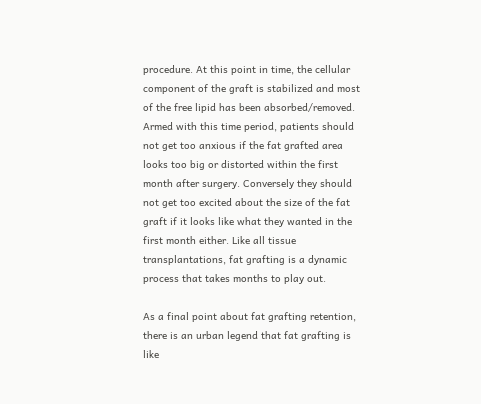procedure. At this point in time, the cellular component of the graft is stabilized and most of the free lipid has been absorbed/removed. Armed with this time period, patients should not get too anxious if the fat grafted area looks too big or distorted within the first month after surgery. Conversely they should not get too excited about the size of the fat graft if it looks like what they wanted in the first month either. Like all tissue transplantations, fat grafting is a dynamic process that takes months to play out.

As a final point about fat grafting retention, there is an urban legend that fat grafting is like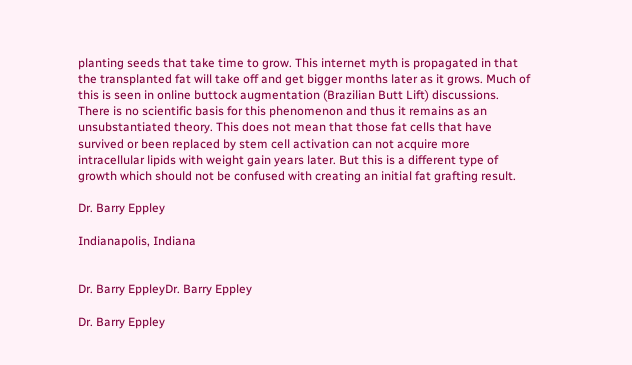planting seeds that take time to grow. This internet myth is propagated in that the transplanted fat will take off and get bigger months later as it grows. Much of this is seen in online buttock augmentation (Brazilian Butt Lift) discussions. There is no scientific basis for this phenomenon and thus it remains as an unsubstantiated theory. This does not mean that those fat cells that have survived or been replaced by stem cell activation can not acquire more intracellular lipids with weight gain years later. But this is a different type of growth which should not be confused with creating an initial fat grafting result.

Dr. Barry Eppley

Indianapolis, Indiana


Dr. Barry EppleyDr. Barry Eppley

Dr. Barry Eppley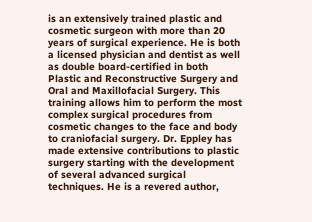is an extensively trained plastic and cosmetic surgeon with more than 20 years of surgical experience. He is both a licensed physician and dentist as well as double board-certified in both Plastic and Reconstructive Surgery and Oral and Maxillofacial Surgery. This training allows him to perform the most complex surgical procedures from cosmetic changes to the face and body to craniofacial surgery. Dr. Eppley has made extensive contributions to plastic surgery starting with the development of several advanced surgical techniques. He is a revered author,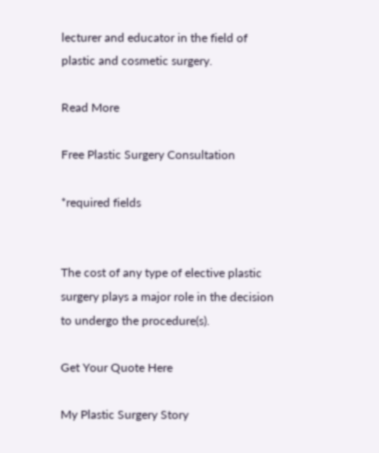lecturer and educator in the field of plastic and cosmetic surgery.

Read More

Free Plastic Surgery Consultation

*required fields


The cost of any type of elective plastic surgery plays a major role in the decision to undergo the procedure(s).

Get Your Quote Here

My Plastic Surgery Story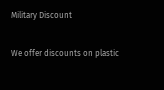Military Discount

We offer discounts on plastic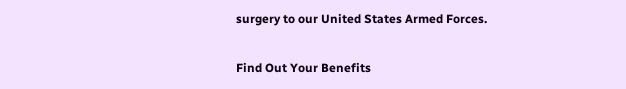surgery to our United States Armed Forces.

Find Out Your Benefits